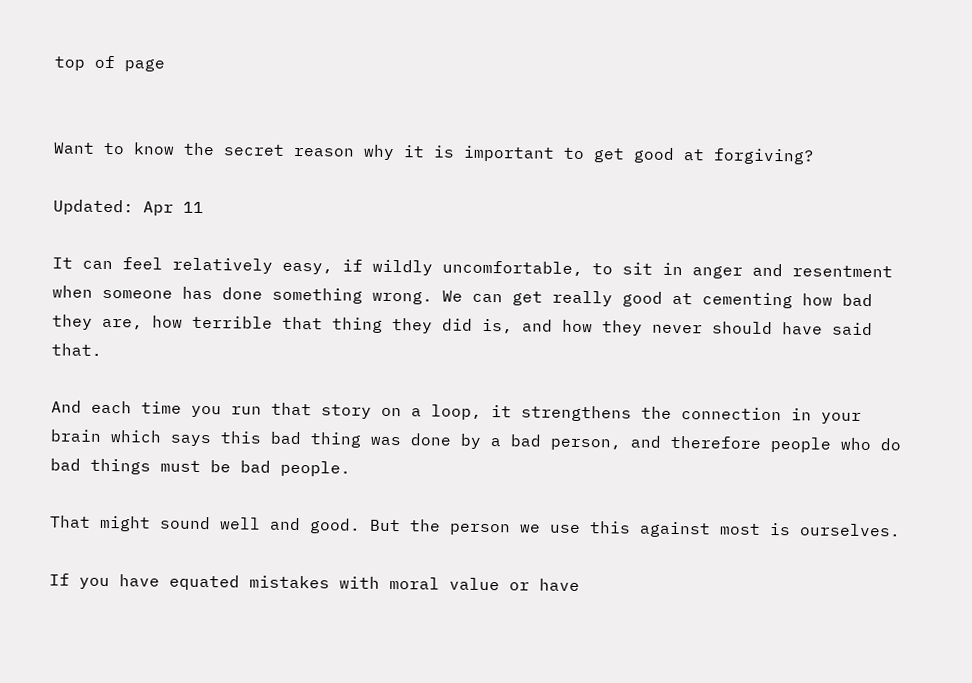top of page


Want to know the secret reason why it is important to get good at forgiving?

Updated: Apr 11

It can feel relatively easy, if wildly uncomfortable, to sit in anger and resentment when someone has done something wrong. We can get really good at cementing how bad they are, how terrible that thing they did is, and how they never should have said that.

And each time you run that story on a loop, it strengthens the connection in your brain which says this bad thing was done by a bad person, and therefore people who do bad things must be bad people.

That might sound well and good. But the person we use this against most is ourselves.

If you have equated mistakes with moral value or have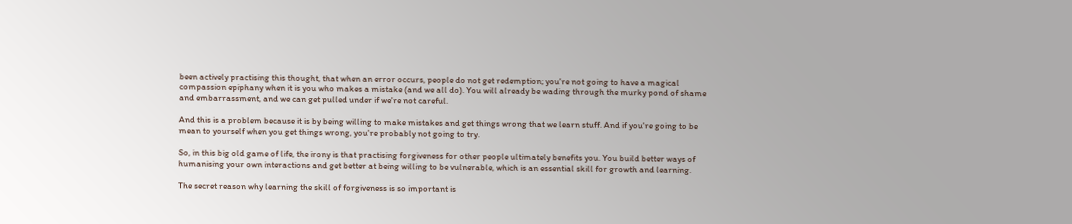been actively practising this thought, that when an error occurs, people do not get redemption; you're not going to have a magical compassion epiphany when it is you who makes a mistake (and we all do). You will already be wading through the murky pond of shame and embarrassment, and we can get pulled under if we're not careful.

And this is a problem because it is by being willing to make mistakes and get things wrong that we learn stuff. And if you're going to be mean to yourself when you get things wrong, you're probably not going to try.

So, in this big old game of life, the irony is that practising forgiveness for other people ultimately benefits you. You build better ways of humanising your own interactions and get better at being willing to be vulnerable, which is an essential skill for growth and learning.

The secret reason why learning the skill of forgiveness is so important is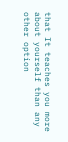that It teaches you more about yourself than any other option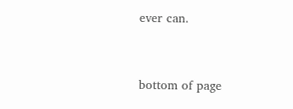ever can.


bottom of page